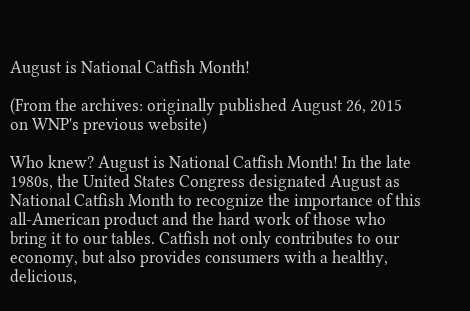August is National Catfish Month!

(From the archives: originally published August 26, 2015 on WNP's previous website)

Who knew? August is National Catfish Month! In the late 1980s, the United States Congress designated August as National Catfish Month to recognize the importance of this all-American product and the hard work of those who bring it to our tables. Catfish not only contributes to our economy, but also provides consumers with a healthy, delicious,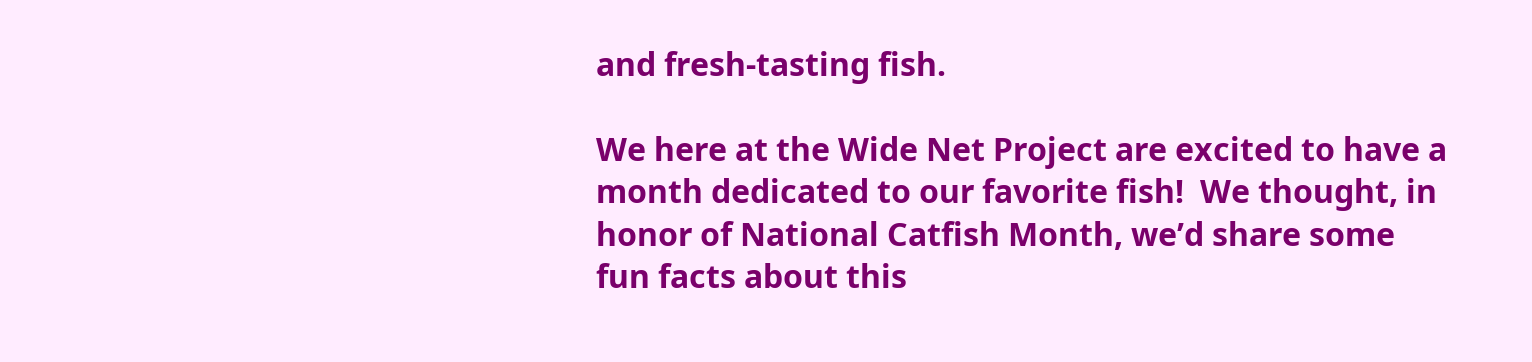and fresh-tasting fish.

We here at the Wide Net Project are excited to have a month dedicated to our favorite fish!  We thought, in honor of National Catfish Month, we’d share some fun facts about this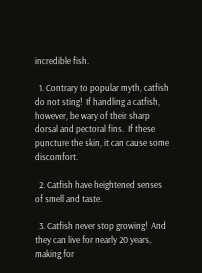incredible fish.

  1. Contrary to popular myth, catfish do not sting!  If handling a catfish, however, be wary of their sharp dorsal and pectoral fins.  If these puncture the skin, it can cause some discomfort.

  2. Catfish have heightened senses of smell and taste.

  3. Catfish never stop growing!  And they can live for nearly 20 years, making for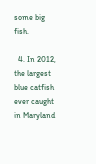some big fish.

  4. In 2012, the largest blue catfish ever caught in Maryland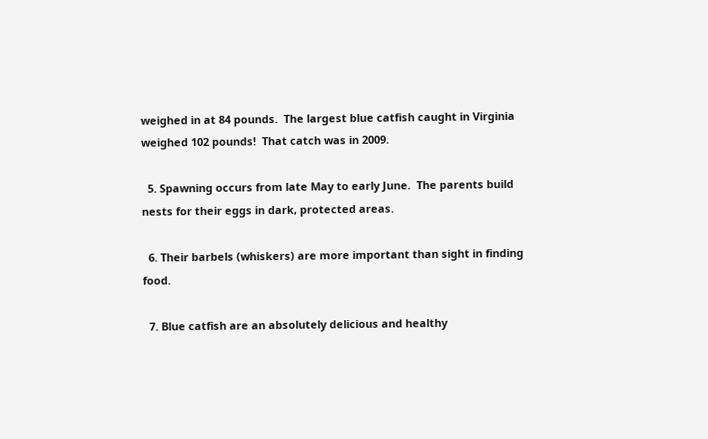weighed in at 84 pounds.  The largest blue catfish caught in Virginia weighed 102 pounds!  That catch was in 2009.

  5. Spawning occurs from late May to early June.  The parents build nests for their eggs in dark, protected areas.

  6. Their barbels (whiskers) are more important than sight in finding food.

  7. Blue catfish are an absolutely delicious and healthy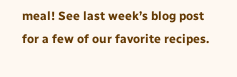meal! See last week’s blog post for a few of our favorite recipes.